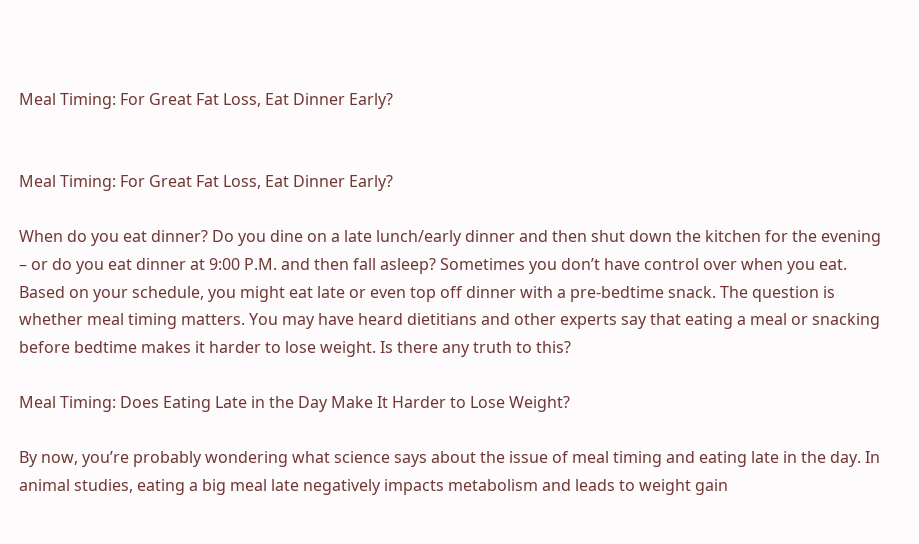Meal Timing: For Great Fat Loss, Eat Dinner Early?


Meal Timing: For Great Fat Loss, Eat Dinner Early?

When do you eat dinner? Do you dine on a late lunch/early dinner and then shut down the kitchen for the evening – or do you eat dinner at 9:00 P.M. and then fall asleep? Sometimes you don’t have control over when you eat. Based on your schedule, you might eat late or even top off dinner with a pre-bedtime snack. The question is whether meal timing matters. You may have heard dietitians and other experts say that eating a meal or snacking before bedtime makes it harder to lose weight. Is there any truth to this?

Meal Timing: Does Eating Late in the Day Make It Harder to Lose Weight?

By now, you’re probably wondering what science says about the issue of meal timing and eating late in the day. In animal studies, eating a big meal late negatively impacts metabolism and leads to weight gain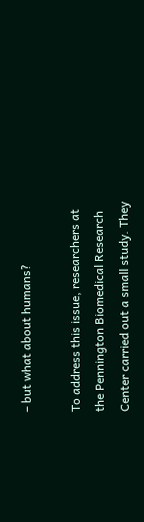– but what about humans?

To address this issue, researchers at the Pennington Biomedical Research Center carried out a small study. They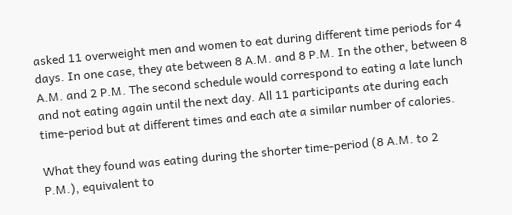asked 11 overweight men and women to eat during different time periods for 4 days. In one case, they ate between 8 A.M. and 8 P.M. In the other, between 8 A.M. and 2 P.M. The second schedule would correspond to eating a late lunch and not eating again until the next day. All 11 participants ate during each time-period but at different times and each ate a similar number of calories.

What they found was eating during the shorter time-period (8 A.M. to 2 P.M.), equivalent to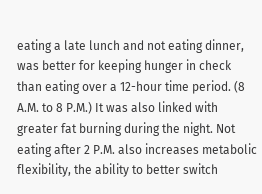eating a late lunch and not eating dinner, was better for keeping hunger in check than eating over a 12-hour time period. (8 A.M. to 8 P.M.) It was also linked with greater fat burning during the night. Not eating after 2 P.M. also increases metabolic flexibility, the ability to better switch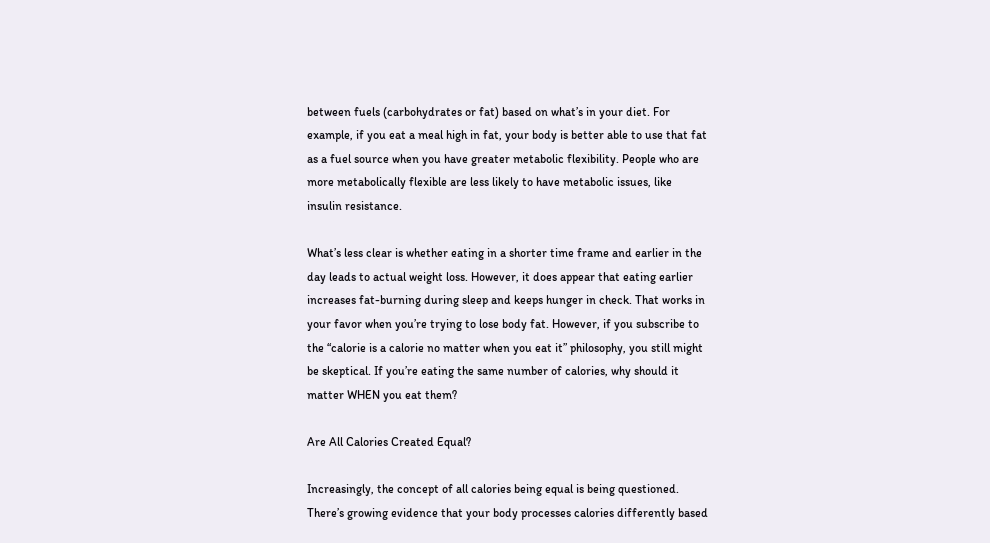between fuels (carbohydrates or fat) based on what’s in your diet. For example, if you eat a meal high in fat, your body is better able to use that fat as a fuel source when you have greater metabolic flexibility. People who are more metabolically flexible are less likely to have metabolic issues, like insulin resistance.

What’s less clear is whether eating in a shorter time frame and earlier in the day leads to actual weight loss. However, it does appear that eating earlier increases fat-burning during sleep and keeps hunger in check. That works in your favor when you’re trying to lose body fat. However, if you subscribe to the “calorie is a calorie no matter when you eat it” philosophy, you still might be skeptical. If you’re eating the same number of calories, why should it matter WHEN you eat them?

Are All Calories Created Equal?

Increasingly, the concept of all calories being equal is being questioned. There’s growing evidence that your body processes calories differently based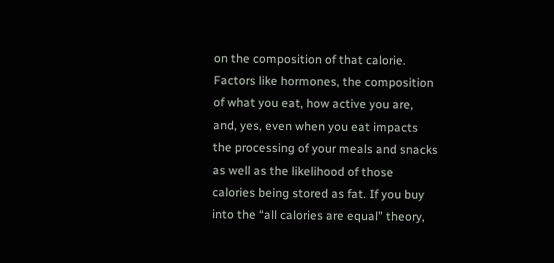on the composition of that calorie. Factors like hormones, the composition of what you eat, how active you are, and, yes, even when you eat impacts the processing of your meals and snacks as well as the likelihood of those calories being stored as fat. If you buy into the “all calories are equal” theory,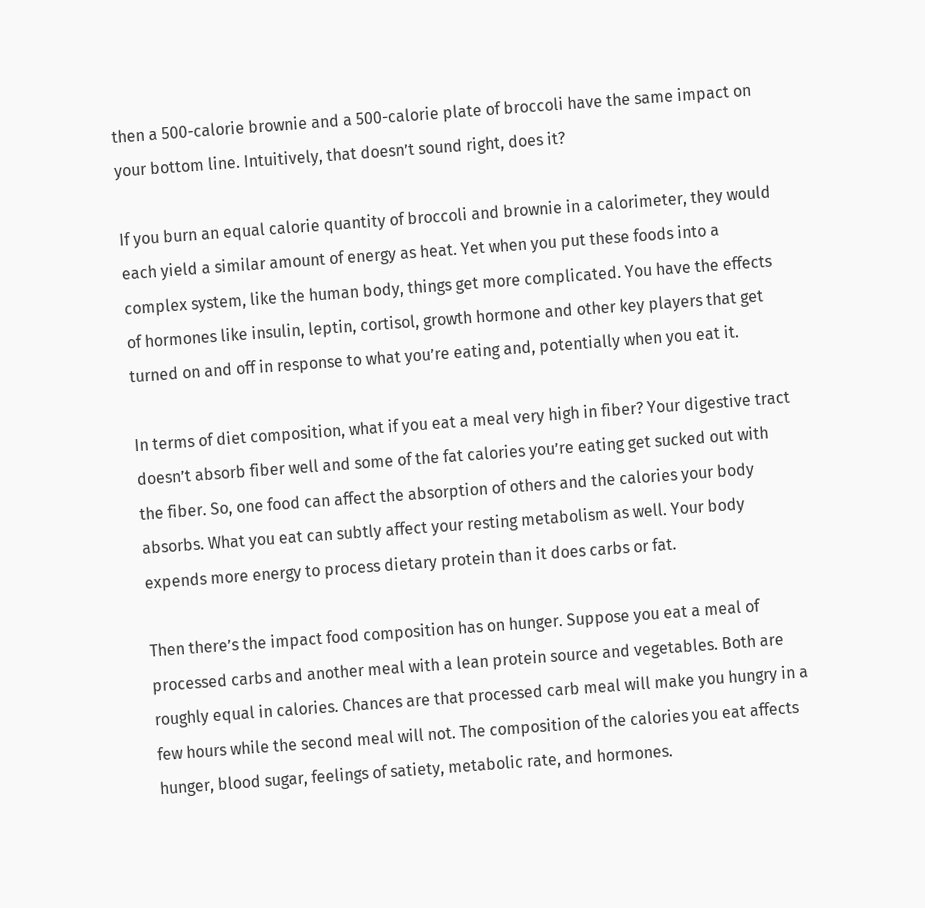then a 500-calorie brownie and a 500-calorie plate of broccoli have the same impact on your bottom line. Intuitively, that doesn’t sound right, does it?

If you burn an equal calorie quantity of broccoli and brownie in a calorimeter, they would each yield a similar amount of energy as heat. Yet when you put these foods into a complex system, like the human body, things get more complicated. You have the effects of hormones like insulin, leptin, cortisol, growth hormone and other key players that get turned on and off in response to what you’re eating and, potentially when you eat it.

In terms of diet composition, what if you eat a meal very high in fiber? Your digestive tract doesn’t absorb fiber well and some of the fat calories you’re eating get sucked out with the fiber. So, one food can affect the absorption of others and the calories your body absorbs. What you eat can subtly affect your resting metabolism as well. Your body expends more energy to process dietary protein than it does carbs or fat.

Then there’s the impact food composition has on hunger. Suppose you eat a meal of processed carbs and another meal with a lean protein source and vegetables. Both are roughly equal in calories. Chances are that processed carb meal will make you hungry in a few hours while the second meal will not. The composition of the calories you eat affects hunger, blood sugar, feelings of satiety, metabolic rate, and hormones.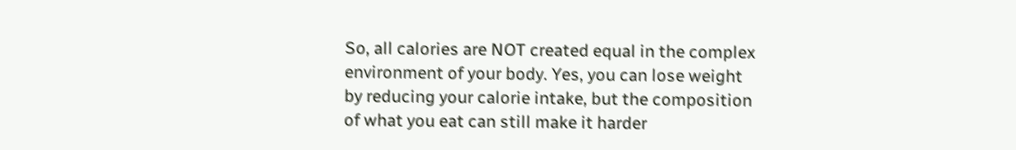So, all calories are NOT created equal in the complex environment of your body. Yes, you can lose weight by reducing your calorie intake, but the composition of what you eat can still make it harder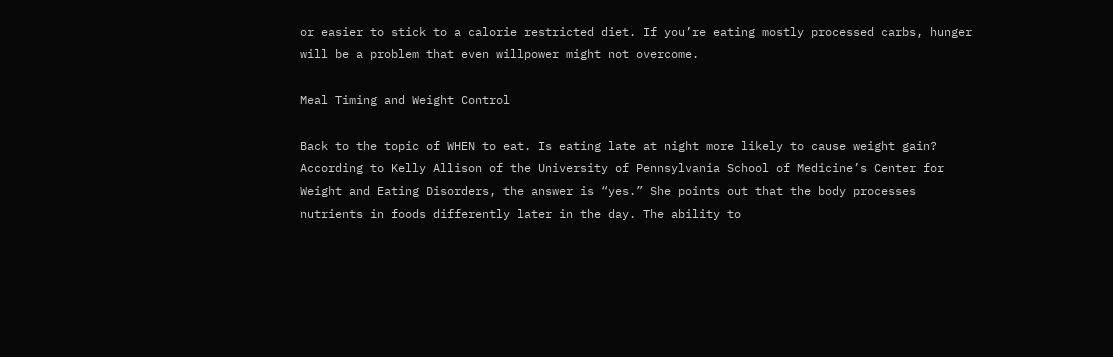or easier to stick to a calorie restricted diet. If you’re eating mostly processed carbs, hunger will be a problem that even willpower might not overcome.

Meal Timing and Weight Control

Back to the topic of WHEN to eat. Is eating late at night more likely to cause weight gain? According to Kelly Allison of the University of Pennsylvania School of Medicine’s Center for Weight and Eating Disorders, the answer is “yes.” She points out that the body processes nutrients in foods differently later in the day. The ability to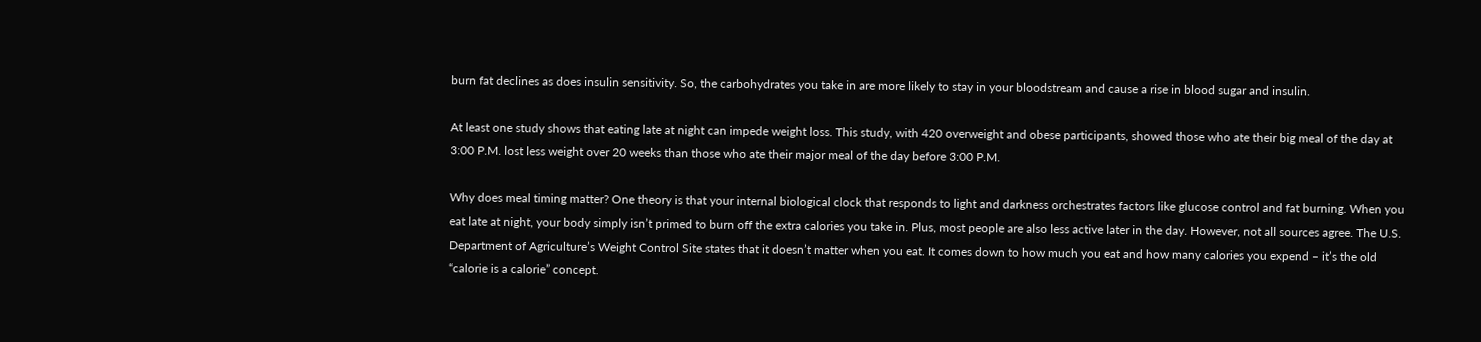burn fat declines as does insulin sensitivity. So, the carbohydrates you take in are more likely to stay in your bloodstream and cause a rise in blood sugar and insulin.

At least one study shows that eating late at night can impede weight loss. This study, with 420 overweight and obese participants, showed those who ate their big meal of the day at 3:00 P.M. lost less weight over 20 weeks than those who ate their major meal of the day before 3:00 P.M.

Why does meal timing matter? One theory is that your internal biological clock that responds to light and darkness orchestrates factors like glucose control and fat burning. When you eat late at night, your body simply isn’t primed to burn off the extra calories you take in. Plus, most people are also less active later in the day. However, not all sources agree. The U.S. Department of Agriculture’s Weight Control Site states that it doesn’t matter when you eat. It comes down to how much you eat and how many calories you expend – it’s the old “calorie is a calorie” concept.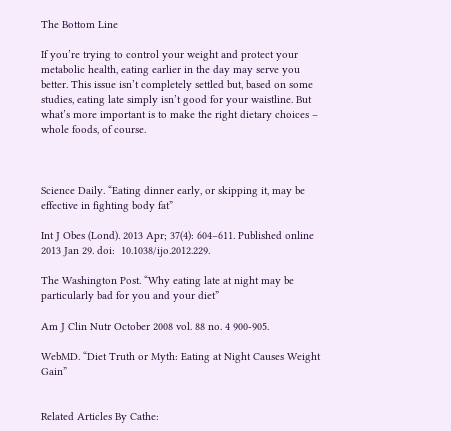The Bottom Line

If you’re trying to control your weight and protect your metabolic health, eating earlier in the day may serve you better. This issue isn’t completely settled but, based on some studies, eating late simply isn’t good for your waistline. But what’s more important is to make the right dietary choices – whole foods, of course.



Science Daily. “Eating dinner early, or skipping it, may be effective in fighting body fat”

Int J Obes (Lond). 2013 Apr; 37(4): 604–611. Published online 2013 Jan 29. doi:  10.1038/ijo.2012.229.

The Washington Post. “Why eating late at night may be particularly bad for you and your diet”

Am J Clin Nutr October 2008 vol. 88 no. 4 900-905.

WebMD. “Diet Truth or Myth: Eating at Night Causes Weight Gain”


Related Articles By Cathe: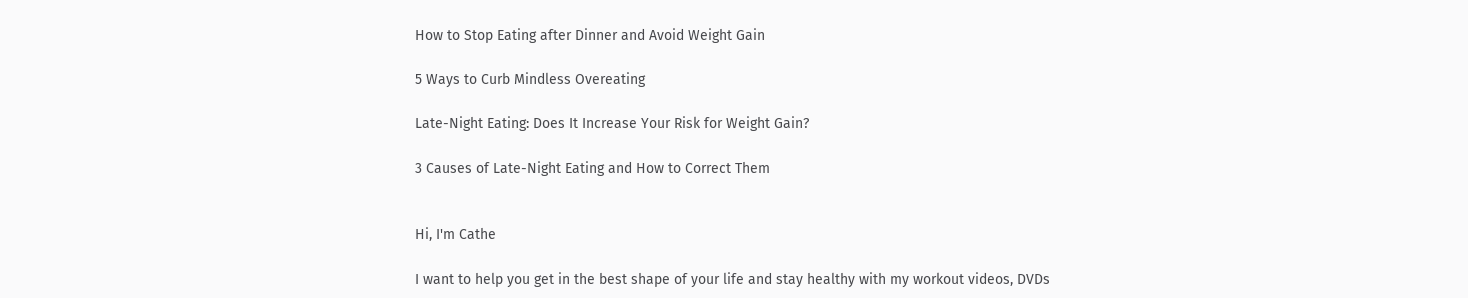How to Stop Eating after Dinner and Avoid Weight Gain

5 Ways to Curb Mindless Overeating

Late-Night Eating: Does It Increase Your Risk for Weight Gain?

3 Causes of Late-Night Eating and How to Correct Them


Hi, I'm Cathe

I want to help you get in the best shape of your life and stay healthy with my workout videos, DVDs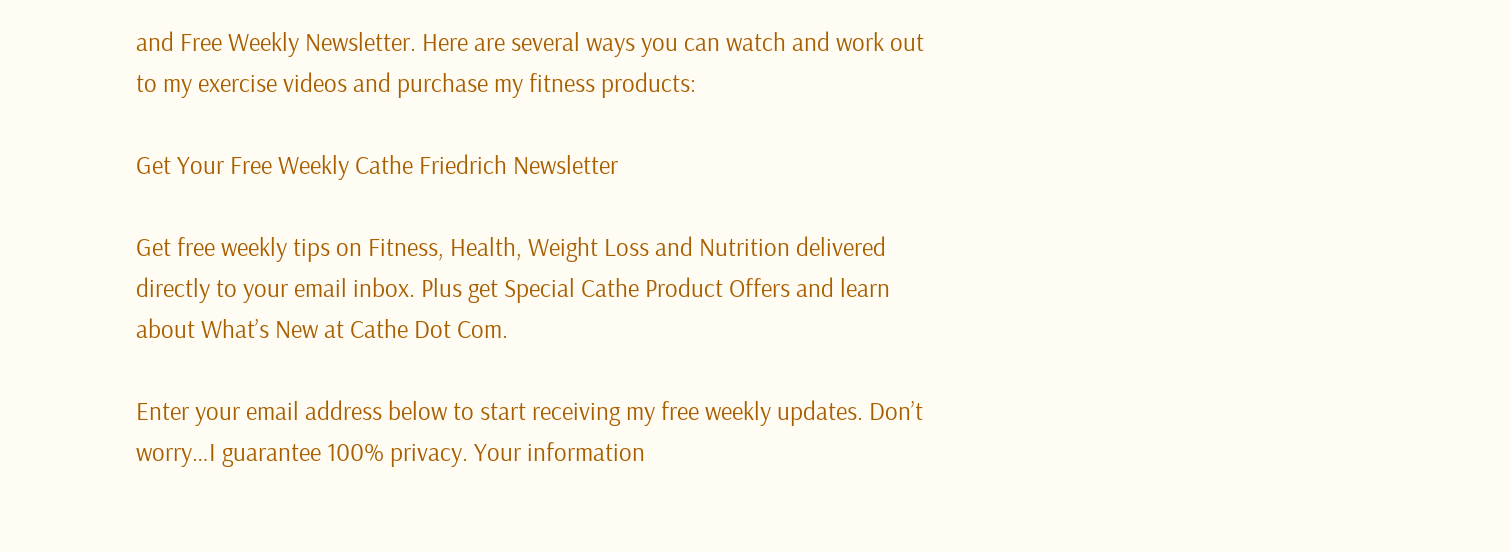and Free Weekly Newsletter. Here are several ways you can watch and work out to my exercise videos and purchase my fitness products:

Get Your Free Weekly Cathe Friedrich Newsletter

Get free weekly tips on Fitness, Health, Weight Loss and Nutrition delivered directly to your email inbox. Plus get Special Cathe Product Offers and learn about What’s New at Cathe Dot Com.

Enter your email address below to start receiving my free weekly updates. Don’t worry…I guarantee 100% privacy. Your information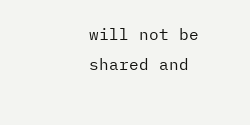will not be shared and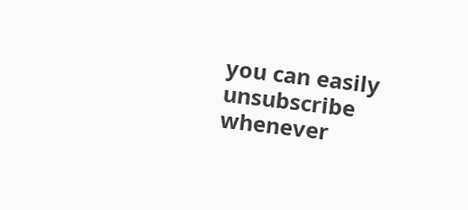you can easily unsubscribe whenever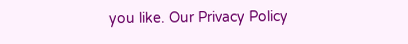you like. Our Privacy Policy